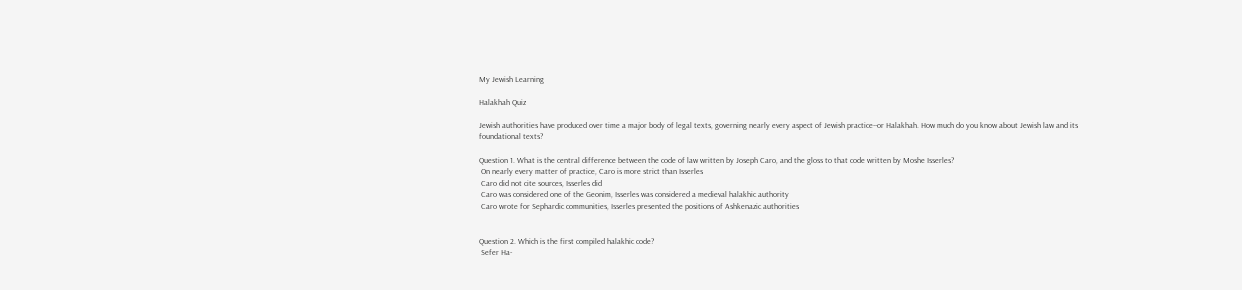My Jewish Learning

Halakhah Quiz

Jewish authorities have produced over time a major body of legal texts, governing nearly every aspect of Jewish practice--or Halakhah. How much do you know about Jewish law and its foundational texts?

Question 1. What is the central difference between the code of law written by Joseph Caro, and the gloss to that code written by Moshe Isserles?
 On nearly every matter of practice, Caro is more strict than Isserles
 Caro did not cite sources, Isserles did
 Caro was considered one of the Geonim, Isserles was considered a medieval halakhic authority
 Caro wrote for Sephardic communities, Isserles presented the positions of Ashkenazic authorities


Question 2. Which is the first compiled halakhic code?
 Sefer Ha-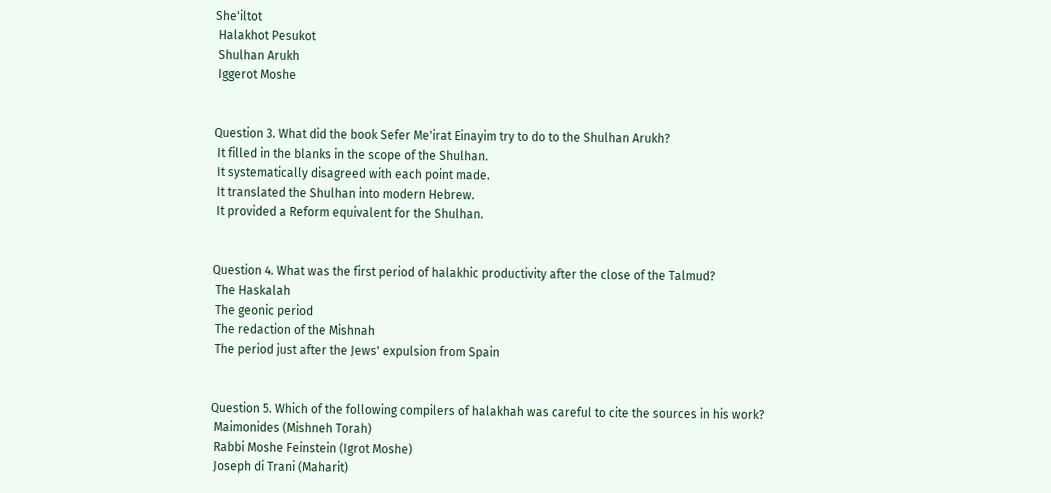She'iltot
 Halakhot Pesukot
 Shulhan Arukh
 Iggerot Moshe


Question 3. What did the book Sefer Me'irat Einayim try to do to the Shulhan Arukh?
 It filled in the blanks in the scope of the Shulhan.
 It systematically disagreed with each point made.
 It translated the Shulhan into modern Hebrew.
 It provided a Reform equivalent for the Shulhan.


Question 4. What was the first period of halakhic productivity after the close of the Talmud?
 The Haskalah
 The geonic period
 The redaction of the Mishnah
 The period just after the Jews' expulsion from Spain


Question 5. Which of the following compilers of halakhah was careful to cite the sources in his work?
 Maimonides (Mishneh Torah)
 Rabbi Moshe Feinstein (Igrot Moshe)
 Joseph di Trani (Maharit)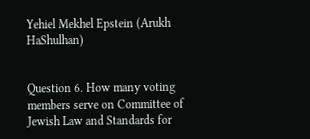Yehiel Mekhel Epstein (Arukh HaShulhan)


Question 6. How many voting members serve on Committee of Jewish Law and Standards for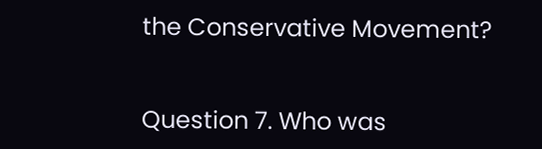the Conservative Movement?


Question 7. Who was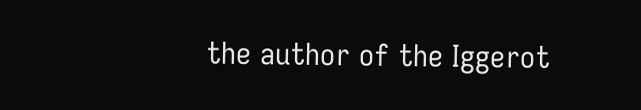the author of the Iggerot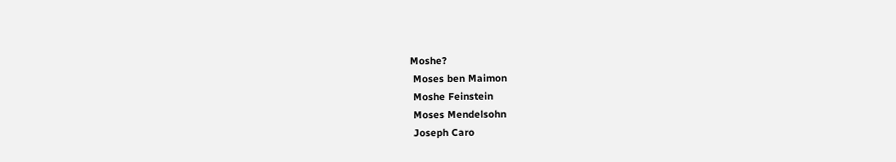Moshe?
 Moses ben Maimon
 Moshe Feinstein
 Moses Mendelsohn
 Joseph Caro